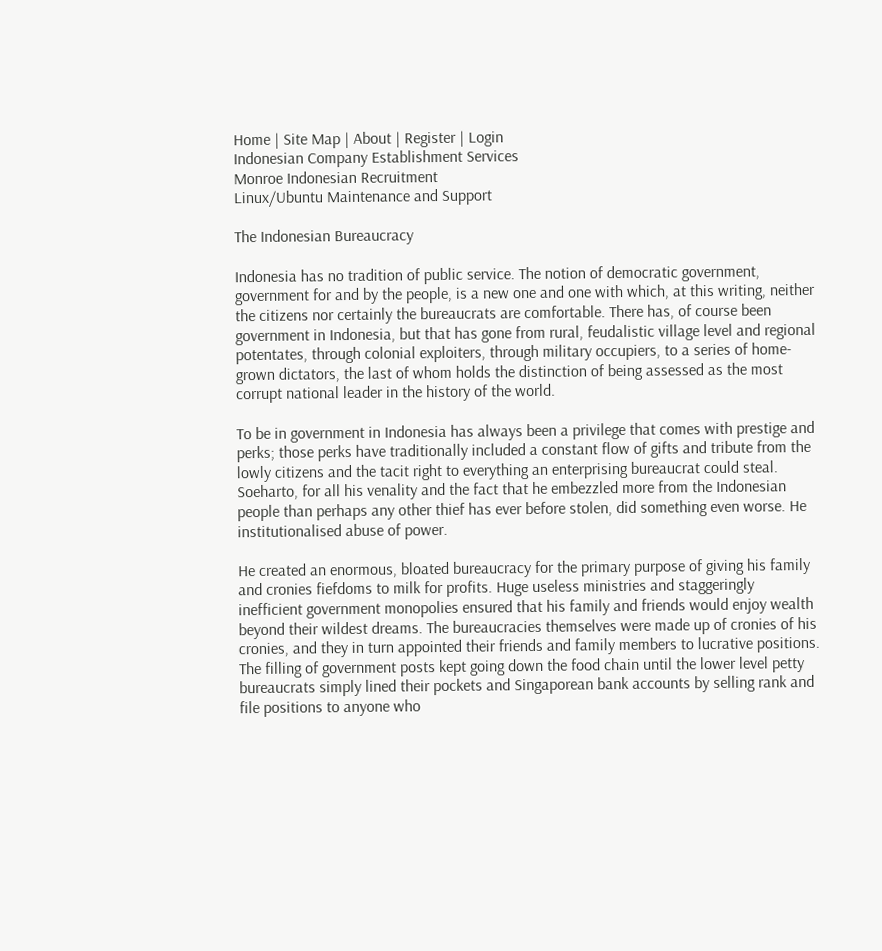Home | Site Map | About | Register | Login
Indonesian Company Establishment Services
Monroe Indonesian Recruitment
Linux/Ubuntu Maintenance and Support

The Indonesian Bureaucracy

Indonesia has no tradition of public service. The notion of democratic government, government for and by the people, is a new one and one with which, at this writing, neither the citizens nor certainly the bureaucrats are comfortable. There has, of course been government in Indonesia, but that has gone from rural, feudalistic village level and regional potentates, through colonial exploiters, through military occupiers, to a series of home-grown dictators, the last of whom holds the distinction of being assessed as the most corrupt national leader in the history of the world.

To be in government in Indonesia has always been a privilege that comes with prestige and perks; those perks have traditionally included a constant flow of gifts and tribute from the lowly citizens and the tacit right to everything an enterprising bureaucrat could steal. Soeharto, for all his venality and the fact that he embezzled more from the Indonesian people than perhaps any other thief has ever before stolen, did something even worse. He institutionalised abuse of power.

He created an enormous, bloated bureaucracy for the primary purpose of giving his family and cronies fiefdoms to milk for profits. Huge useless ministries and staggeringly inefficient government monopolies ensured that his family and friends would enjoy wealth beyond their wildest dreams. The bureaucracies themselves were made up of cronies of his cronies, and they in turn appointed their friends and family members to lucrative positions. The filling of government posts kept going down the food chain until the lower level petty bureaucrats simply lined their pockets and Singaporean bank accounts by selling rank and file positions to anyone who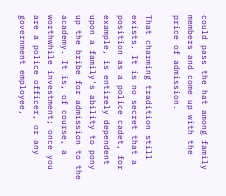could pass the hat among family members and come up with the price of admission.

That charming tradition still exists. It is no secret that a position as a police cadet, for example, is entirely dependent upon a family's ability to pony up the bribe for admission to the academy. It is, of course, a worthwhile investment; once you are a police officer, or any government employee,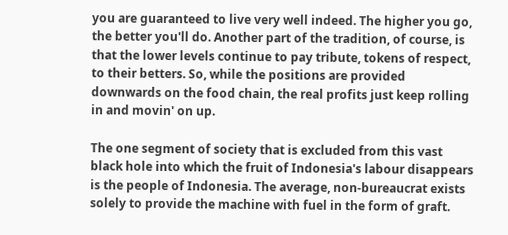you are guaranteed to live very well indeed. The higher you go, the better you'll do. Another part of the tradition, of course, is that the lower levels continue to pay tribute, tokens of respect, to their betters. So, while the positions are provided downwards on the food chain, the real profits just keep rolling in and movin' on up.

The one segment of society that is excluded from this vast black hole into which the fruit of Indonesia's labour disappears is the people of Indonesia. The average, non-bureaucrat exists solely to provide the machine with fuel in the form of graft.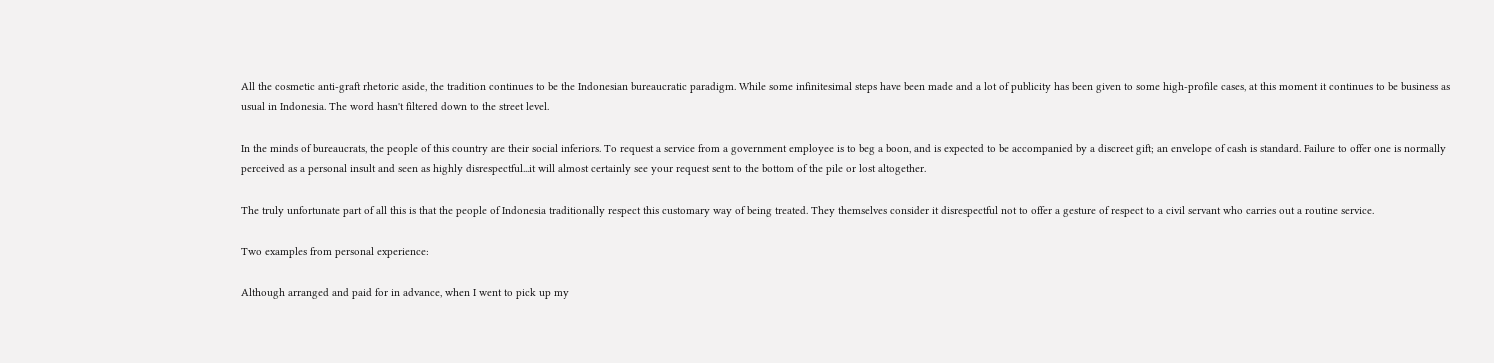All the cosmetic anti-graft rhetoric aside, the tradition continues to be the Indonesian bureaucratic paradigm. While some infinitesimal steps have been made and a lot of publicity has been given to some high-profile cases, at this moment it continues to be business as usual in Indonesia. The word hasn't filtered down to the street level.

In the minds of bureaucrats, the people of this country are their social inferiors. To request a service from a government employee is to beg a boon, and is expected to be accompanied by a discreet gift; an envelope of cash is standard. Failure to offer one is normally perceived as a personal insult and seen as highly disrespectful...it will almost certainly see your request sent to the bottom of the pile or lost altogether.

The truly unfortunate part of all this is that the people of Indonesia traditionally respect this customary way of being treated. They themselves consider it disrespectful not to offer a gesture of respect to a civil servant who carries out a routine service.

Two examples from personal experience:

Although arranged and paid for in advance, when I went to pick up my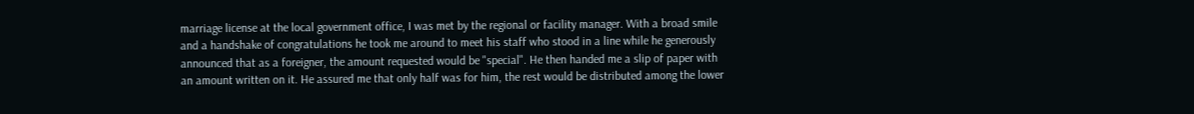marriage license at the local government office, I was met by the regional or facility manager. With a broad smile and a handshake of congratulations he took me around to meet his staff who stood in a line while he generously announced that as a foreigner, the amount requested would be "special". He then handed me a slip of paper with an amount written on it. He assured me that only half was for him, the rest would be distributed among the lower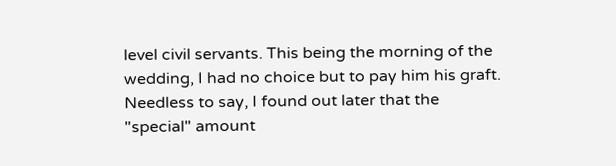level civil servants. This being the morning of the wedding, I had no choice but to pay him his graft. Needless to say, I found out later that the "special" amount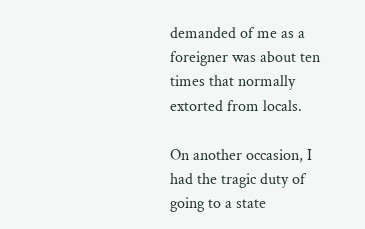demanded of me as a foreigner was about ten times that normally extorted from locals.

On another occasion, I had the tragic duty of going to a state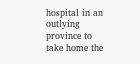hospital in an outlying province to take home the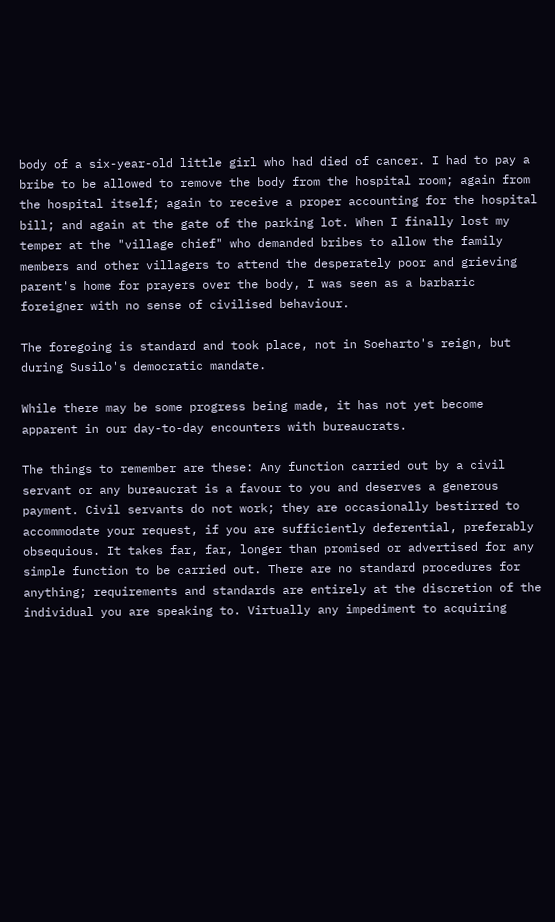body of a six-year-old little girl who had died of cancer. I had to pay a bribe to be allowed to remove the body from the hospital room; again from the hospital itself; again to receive a proper accounting for the hospital bill; and again at the gate of the parking lot. When I finally lost my temper at the "village chief" who demanded bribes to allow the family members and other villagers to attend the desperately poor and grieving parent's home for prayers over the body, I was seen as a barbaric foreigner with no sense of civilised behaviour.

The foregoing is standard and took place, not in Soeharto's reign, but during Susilo's democratic mandate.

While there may be some progress being made, it has not yet become apparent in our day-to-day encounters with bureaucrats.

The things to remember are these: Any function carried out by a civil servant or any bureaucrat is a favour to you and deserves a generous payment. Civil servants do not work; they are occasionally bestirred to accommodate your request, if you are sufficiently deferential, preferably obsequious. It takes far, far, longer than promised or advertised for any simple function to be carried out. There are no standard procedures for anything; requirements and standards are entirely at the discretion of the individual you are speaking to. Virtually any impediment to acquiring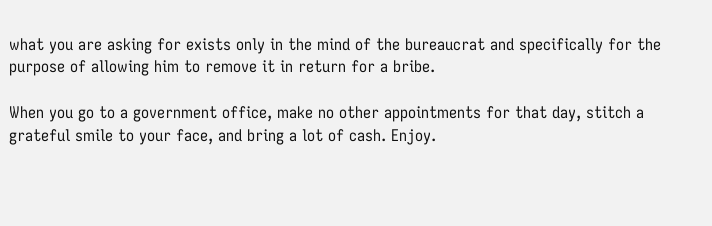what you are asking for exists only in the mind of the bureaucrat and specifically for the purpose of allowing him to remove it in return for a bribe.

When you go to a government office, make no other appointments for that day, stitch a grateful smile to your face, and bring a lot of cash. Enjoy.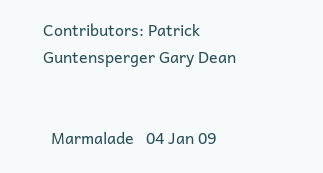Contributors: Patrick Guntensperger Gary Dean


  Marmalade   04 Jan 09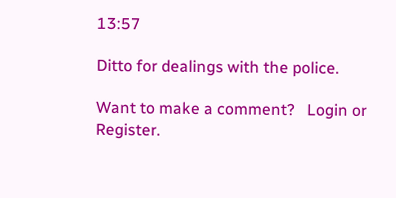13:57

Ditto for dealings with the police.

Want to make a comment?   Login or Register.